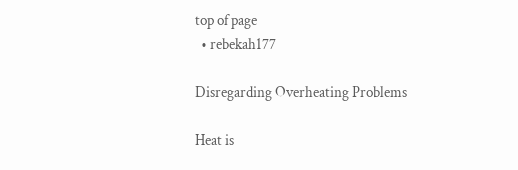top of page
  • rebekah177

Disregarding Overheating Problems

Heat is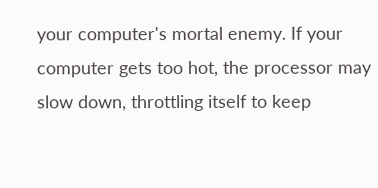your computer's mortal enemy. If your computer gets too hot, the processor may slow down, throttling itself to keep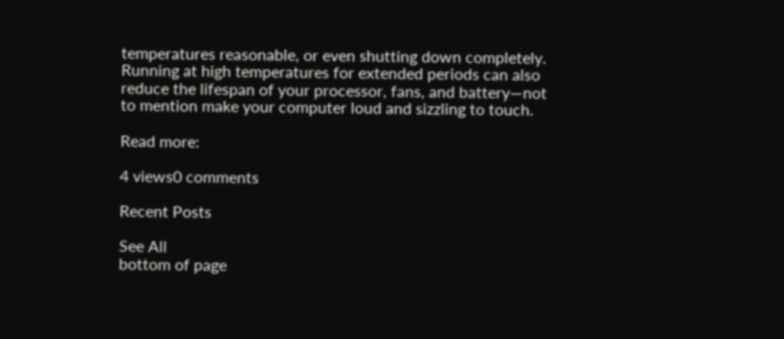temperatures reasonable, or even shutting down completely. Running at high temperatures for extended periods can also reduce the lifespan of your processor, fans, and battery—not to mention make your computer loud and sizzling to touch.

Read more:

4 views0 comments

Recent Posts

See All
bottom of page